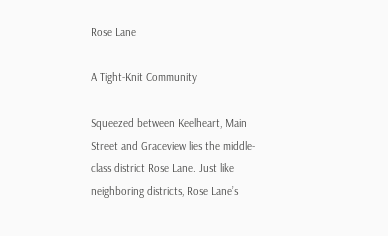Rose Lane

A Tight-Knit Community

Squeezed between Keelheart, Main Street and Graceview lies the middle-class district Rose Lane. Just like neighboring districts, Rose Lane’s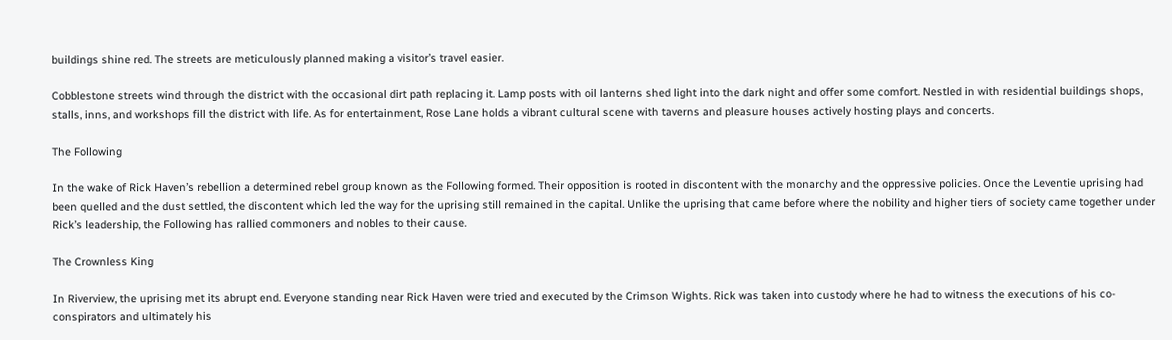buildings shine red. The streets are meticulously planned making a visitor’s travel easier.

Cobblestone streets wind through the district with the occasional dirt path replacing it. Lamp posts with oil lanterns shed light into the dark night and offer some comfort. Nestled in with residential buildings shops, stalls, inns, and workshops fill the district with life. As for entertainment, Rose Lane holds a vibrant cultural scene with taverns and pleasure houses actively hosting plays and concerts.

The Following

In the wake of Rick Haven’s rebellion a determined rebel group known as the Following formed. Their opposition is rooted in discontent with the monarchy and the oppressive policies. Once the Leventie uprising had been quelled and the dust settled, the discontent which led the way for the uprising still remained in the capital. Unlike the uprising that came before where the nobility and higher tiers of society came together under Rick’s leadership, the Following has rallied commoners and nobles to their cause.

The Crownless King

In Riverview, the uprising met its abrupt end. Everyone standing near Rick Haven were tried and executed by the Crimson Wights. Rick was taken into custody where he had to witness the executions of his co-conspirators and ultimately his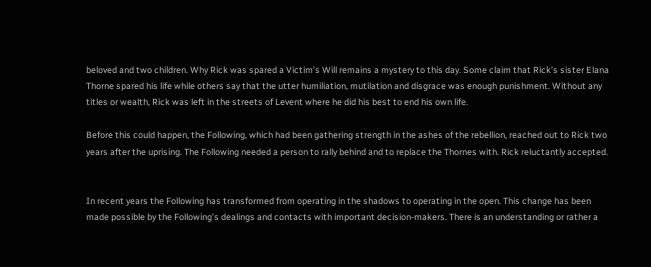beloved and two children. Why Rick was spared a Victim’s Will remains a mystery to this day. Some claim that Rick’s sister Elana Thorne spared his life while others say that the utter humiliation, mutilation and disgrace was enough punishment. Without any titles or wealth, Rick was left in the streets of Levent where he did his best to end his own life.

Before this could happen, the Following, which had been gathering strength in the ashes of the rebellion, reached out to Rick two years after the uprising. The Following needed a person to rally behind and to replace the Thornes with. Rick reluctantly accepted.


In recent years the Following has transformed from operating in the shadows to operating in the open. This change has been made possible by the Following’s dealings and contacts with important decision-makers. There is an understanding or rather a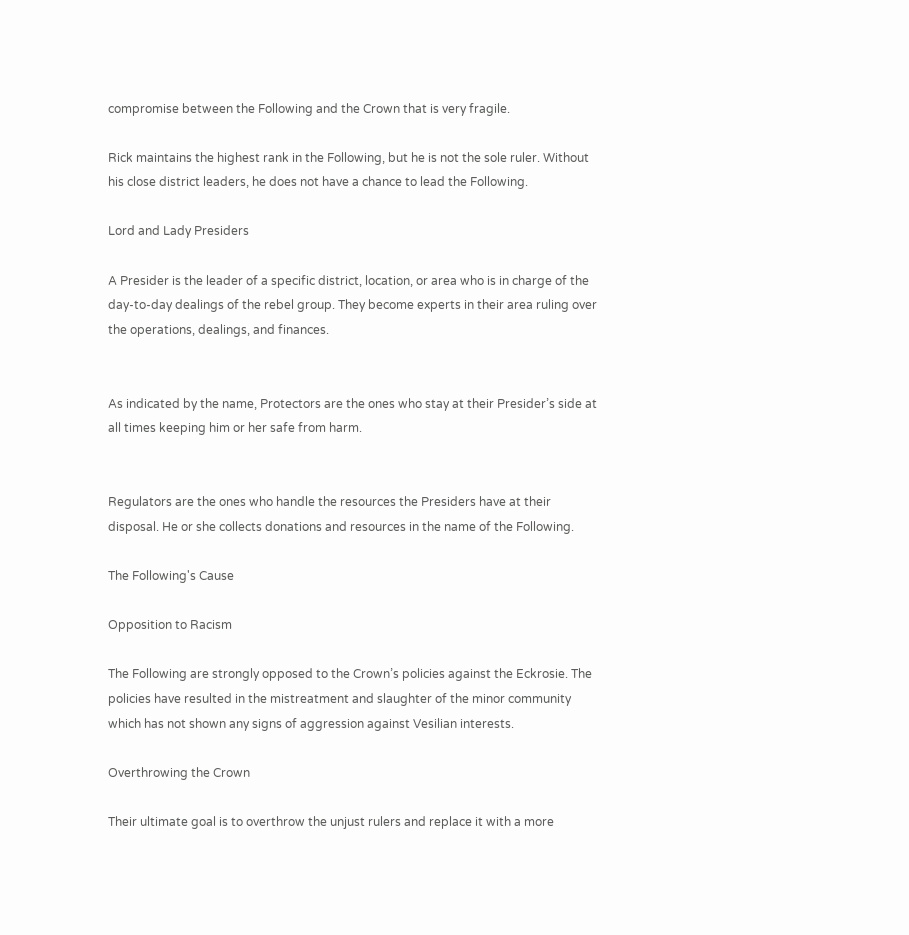compromise between the Following and the Crown that is very fragile.

Rick maintains the highest rank in the Following, but he is not the sole ruler. Without his close district leaders, he does not have a chance to lead the Following.

Lord and Lady Presiders

A Presider is the leader of a specific district, location, or area who is in charge of the day-to-day dealings of the rebel group. They become experts in their area ruling over the operations, dealings, and finances.


As indicated by the name, Protectors are the ones who stay at their Presider’s side at all times keeping him or her safe from harm.


Regulators are the ones who handle the resources the Presiders have at their disposal. He or she collects donations and resources in the name of the Following.

The Following's Cause

Opposition to Racism

The Following are strongly opposed to the Crown’s policies against the Eckrosie. The policies have resulted in the mistreatment and slaughter of the minor community which has not shown any signs of aggression against Vesilian interests.

Overthrowing the Crown

Their ultimate goal is to overthrow the unjust rulers and replace it with a more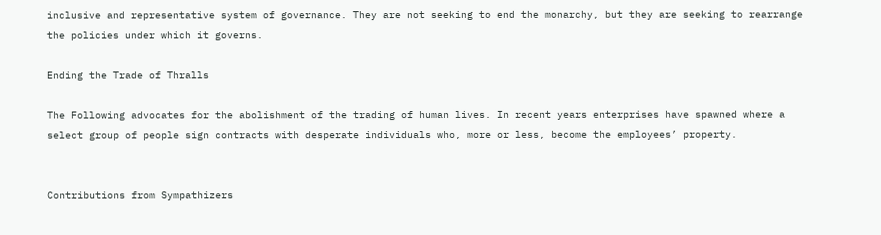inclusive and representative system of governance. They are not seeking to end the monarchy, but they are seeking to rearrange the policies under which it governs.

Ending the Trade of Thralls

The Following advocates for the abolishment of the trading of human lives. In recent years enterprises have spawned where a select group of people sign contracts with desperate individuals who, more or less, become the employees’ property.


Contributions from Sympathizers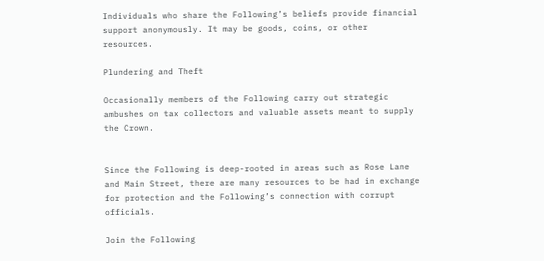Individuals who share the Following’s beliefs provide financial support anonymously. It may be goods, coins, or other resources.

Plundering and Theft

Occasionally members of the Following carry out strategic ambushes on tax collectors and valuable assets meant to supply the Crown.


Since the Following is deep-rooted in areas such as Rose Lane and Main Street, there are many resources to be had in exchange for protection and the Following’s connection with corrupt officials.

Join the Following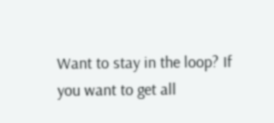Want to stay in the loop? If you want to get all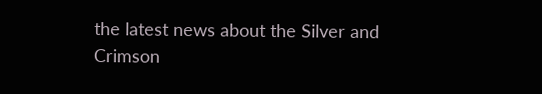the latest news about the Silver and Crimson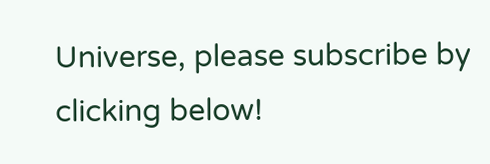Universe, please subscribe by clicking below!